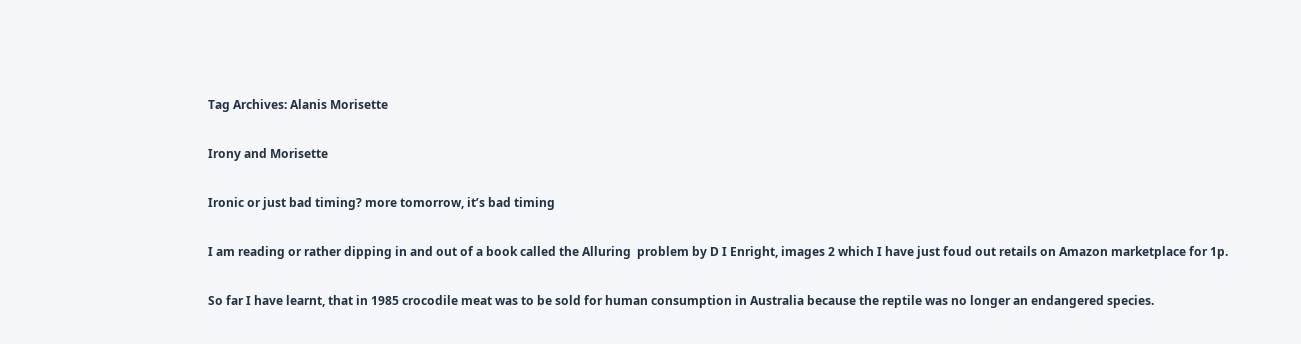Tag Archives: Alanis Morisette

Irony and Morisette

Ironic or just bad timing? more tomorrow, it’s bad timing

I am reading or rather dipping in and out of a book called the Alluring  problem by D I Enright, images 2 which I have just foud out retails on Amazon marketplace for 1p.

So far I have learnt, that in 1985 crocodile meat was to be sold for human consumption in Australia because the reptile was no longer an endangered species.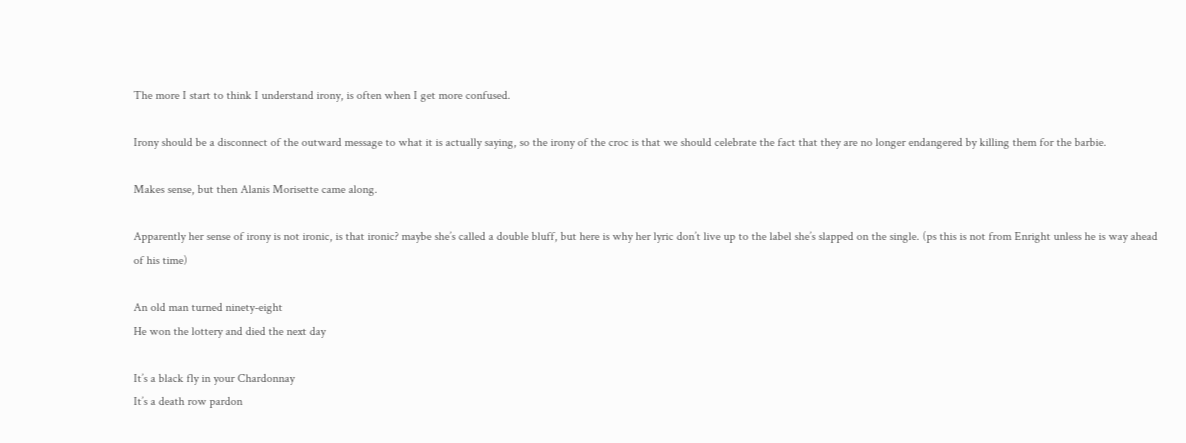The more I start to think I understand irony, is often when I get more confused.

Irony should be a disconnect of the outward message to what it is actually saying, so the irony of the croc is that we should celebrate the fact that they are no longer endangered by killing them for the barbie.

Makes sense, but then Alanis Morisette came along.

Apparently her sense of irony is not ironic, is that ironic? maybe she’s called a double bluff, but here is why her lyric don’t live up to the label she’s slapped on the single. (ps this is not from Enright unless he is way ahead of his time)

An old man turned ninety-eight
He won the lottery and died the next day

It’s a black fly in your Chardonnay
It’s a death row pardon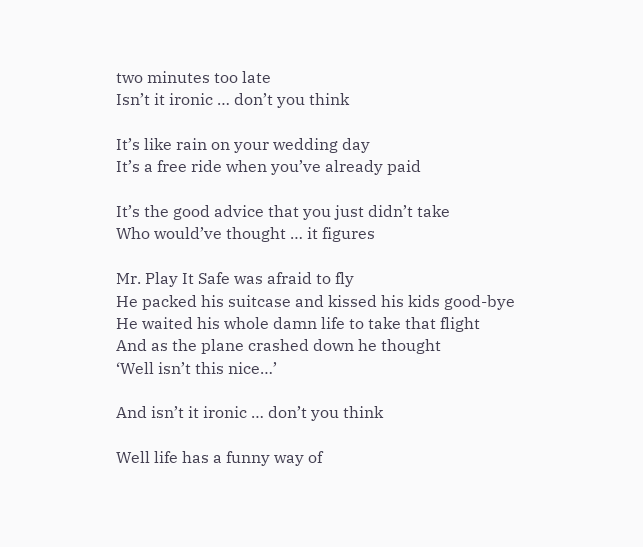two minutes too late
Isn’t it ironic … don’t you think

It’s like rain on your wedding day
It’s a free ride when you’ve already paid

It’s the good advice that you just didn’t take
Who would’ve thought … it figures

Mr. Play It Safe was afraid to fly
He packed his suitcase and kissed his kids good-bye
He waited his whole damn life to take that flight
And as the plane crashed down he thought
‘Well isn’t this nice…’

And isn’t it ironic … don’t you think

Well life has a funny way of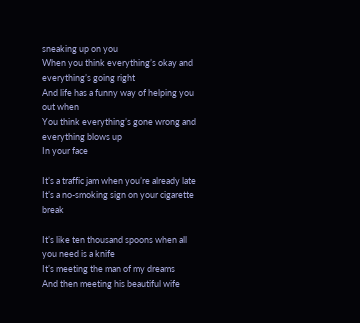sneaking up on you
When you think everything’s okay and everything’s going right
And life has a funny way of helping you out when
You think everything’s gone wrong and everything blows up
In your face

It’s a traffic jam when you’re already late
It’s a no-smoking sign on your cigarette break

It’s like ten thousand spoons when all you need is a knife
It’s meeting the man of my dreams
And then meeting his beautiful wife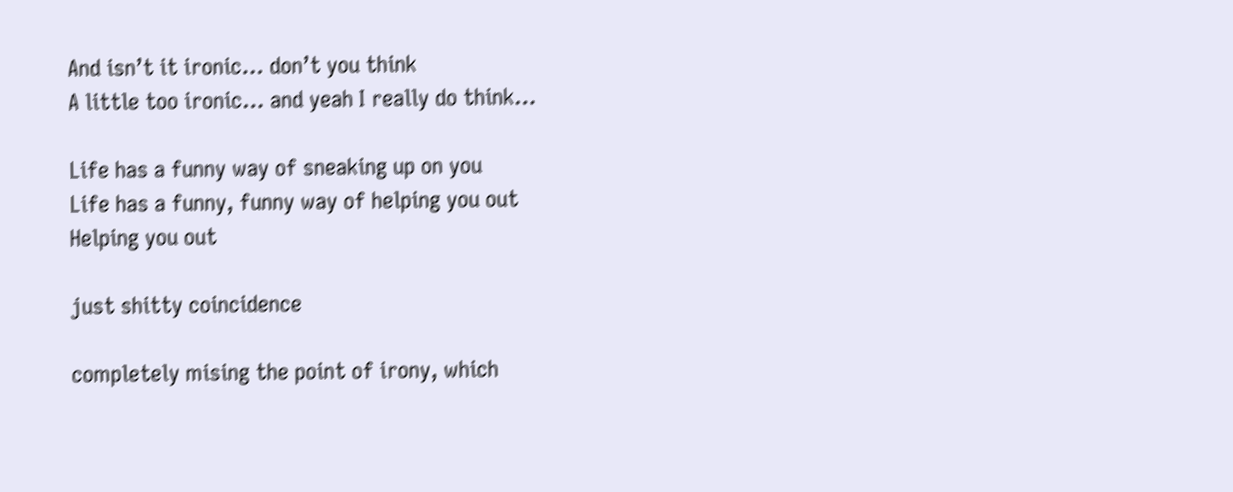And isn’t it ironic… don’t you think
A little too ironic… and yeah I really do think…

Life has a funny way of sneaking up on you
Life has a funny, funny way of helping you out
Helping you out

just shitty coincidence

completely mising the point of irony, which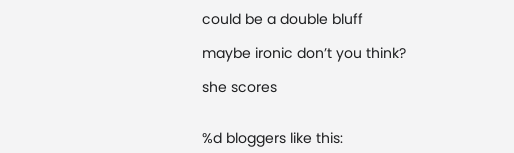could be a double bluff

maybe ironic don’t you think?

she scores


%d bloggers like this: